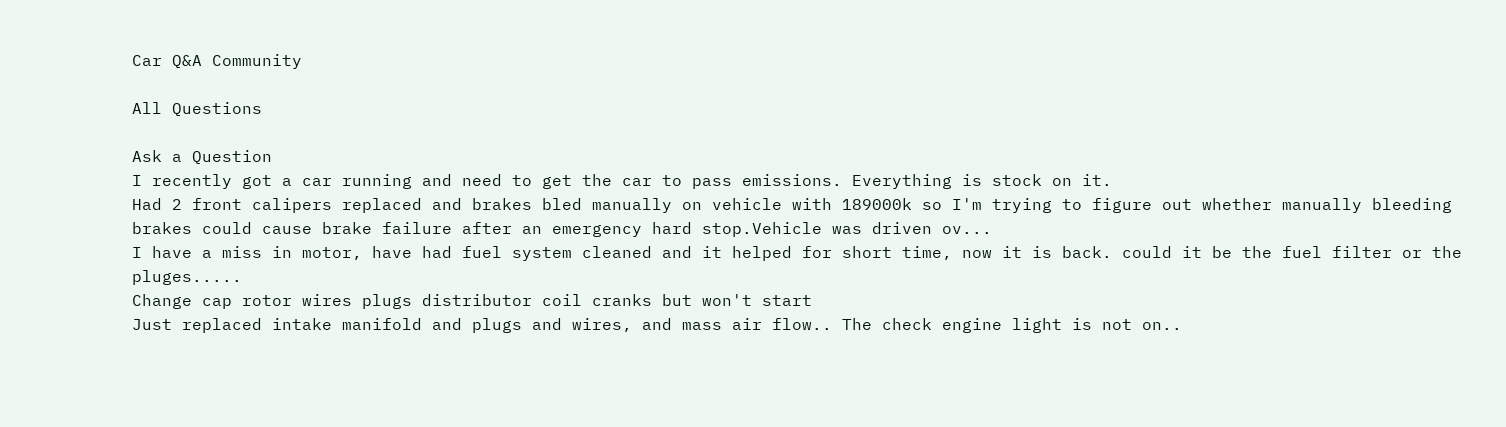Car Q&A Community

All Questions

Ask a Question
I recently got a car running and need to get the car to pass emissions. Everything is stock on it.
Had 2 front calipers replaced and brakes bled manually on vehicle with 189000k so I'm trying to figure out whether manually bleeding brakes could cause brake failure after an emergency hard stop.Vehicle was driven ov...
I have a miss in motor, have had fuel system cleaned and it helped for short time, now it is back. could it be the fuel filter or the pluges.....
Change cap rotor wires plugs distributor coil cranks but won't start
Just replaced intake manifold and plugs and wires, and mass air flow.. The check engine light is not on..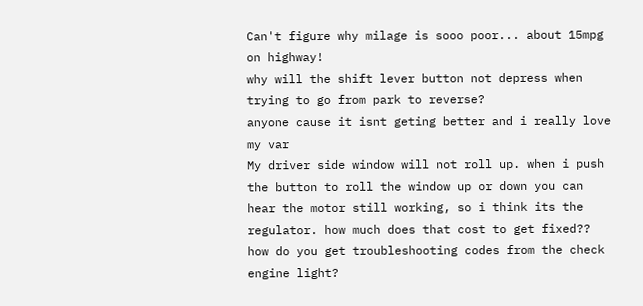Can't figure why milage is sooo poor... about 15mpg on highway!
why will the shift lever button not depress when trying to go from park to reverse?
anyone cause it isnt geting better and i really love my var
My driver side window will not roll up. when i push the button to roll the window up or down you can hear the motor still working, so i think its the regulator. how much does that cost to get fixed??
how do you get troubleshooting codes from the check engine light?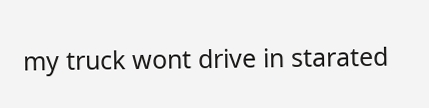my truck wont drive in starated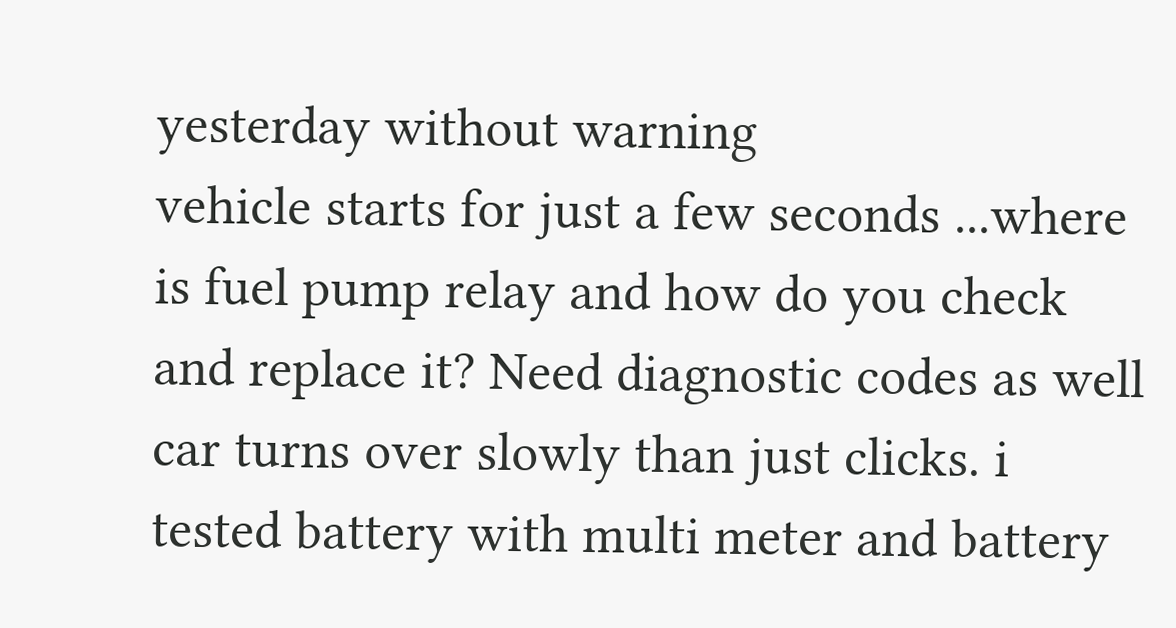yesterday without warning
vehicle starts for just a few seconds ...where is fuel pump relay and how do you check and replace it? Need diagnostic codes as well
car turns over slowly than just clicks. i tested battery with multi meter and battery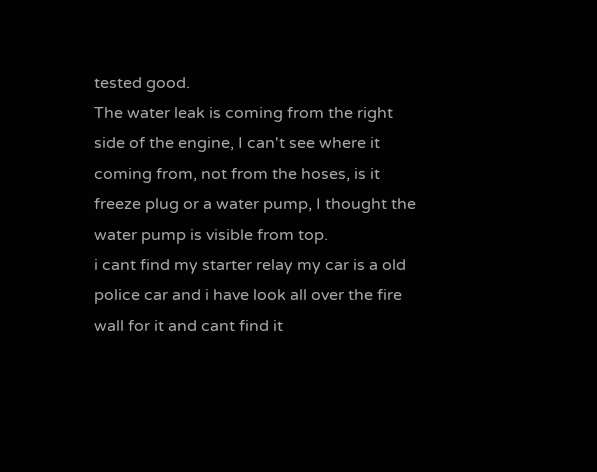tested good.
The water leak is coming from the right side of the engine, I can't see where it coming from, not from the hoses, is it freeze plug or a water pump, I thought the water pump is visible from top.
i cant find my starter relay my car is a old police car and i have look all over the fire wall for it and cant find it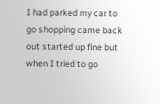I had parked my car to go shopping came back out started up fine but when I tried to go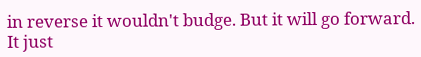in reverse it wouldn't budge. But it will go forward. It just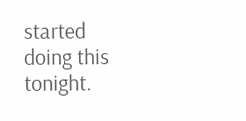started doing this tonight.